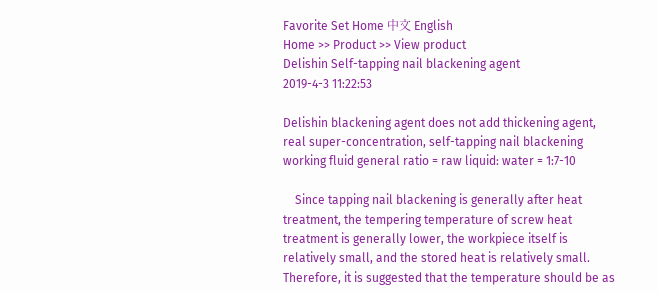Favorite Set Home 中文 English
Home >> Product >> View product
Delishin Self-tapping nail blackening agent
2019-4-3 11:22:53

Delishin blackening agent does not add thickening agent, real super-concentration, self-tapping nail blackening working fluid general ratio = raw liquid: water = 1:7-10

    Since tapping nail blackening is generally after heat treatment, the tempering temperature of screw heat treatment is generally lower, the workpiece itself is relatively small, and the stored heat is relatively small. Therefore, it is suggested that the temperature should be as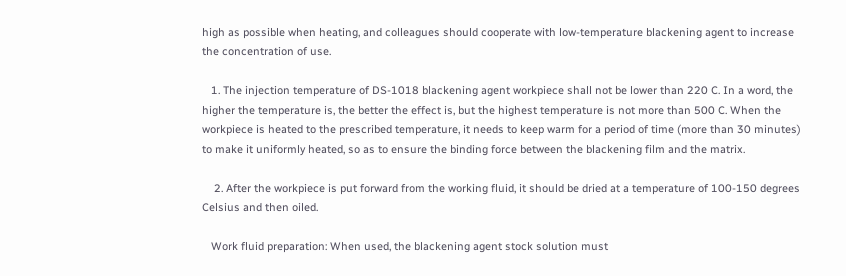high as possible when heating, and colleagues should cooperate with low-temperature blackening agent to increase the concentration of use.

   1. The injection temperature of DS-1018 blackening agent workpiece shall not be lower than 220 C. In a word, the higher the temperature is, the better the effect is, but the highest temperature is not more than 500 C. When the workpiece is heated to the prescribed temperature, it needs to keep warm for a period of time (more than 30 minutes) to make it uniformly heated, so as to ensure the binding force between the blackening film and the matrix.

    2. After the workpiece is put forward from the working fluid, it should be dried at a temperature of 100-150 degrees Celsius and then oiled.

   Work fluid preparation: When used, the blackening agent stock solution must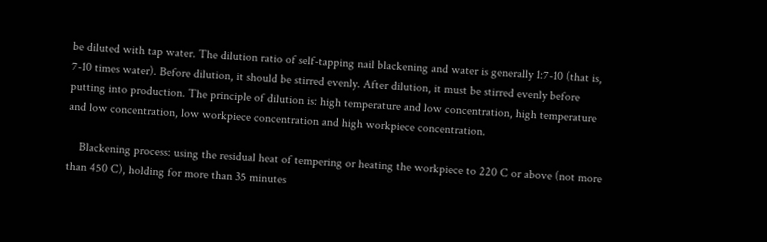be diluted with tap water. The dilution ratio of self-tapping nail blackening and water is generally 1:7-10 (that is, 7-10 times water). Before dilution, it should be stirred evenly. After dilution, it must be stirred evenly before putting into production. The principle of dilution is: high temperature and low concentration, high temperature and low concentration, low workpiece concentration and high workpiece concentration.

    Blackening process: using the residual heat of tempering or heating the workpiece to 220 C or above (not more than 450 C), holding for more than 35 minutes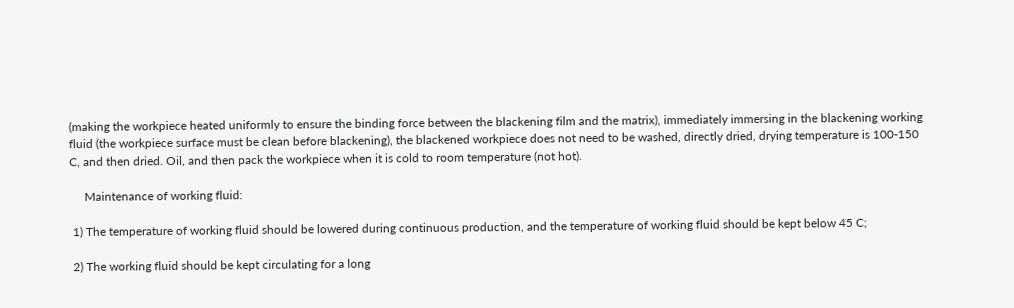(making the workpiece heated uniformly to ensure the binding force between the blackening film and the matrix), immediately immersing in the blackening working fluid (the workpiece surface must be clean before blackening), the blackened workpiece does not need to be washed, directly dried, drying temperature is 100-150 C, and then dried. Oil, and then pack the workpiece when it is cold to room temperature (not hot).

     Maintenance of working fluid:

 1) The temperature of working fluid should be lowered during continuous production, and the temperature of working fluid should be kept below 45 C;

 2) The working fluid should be kept circulating for a long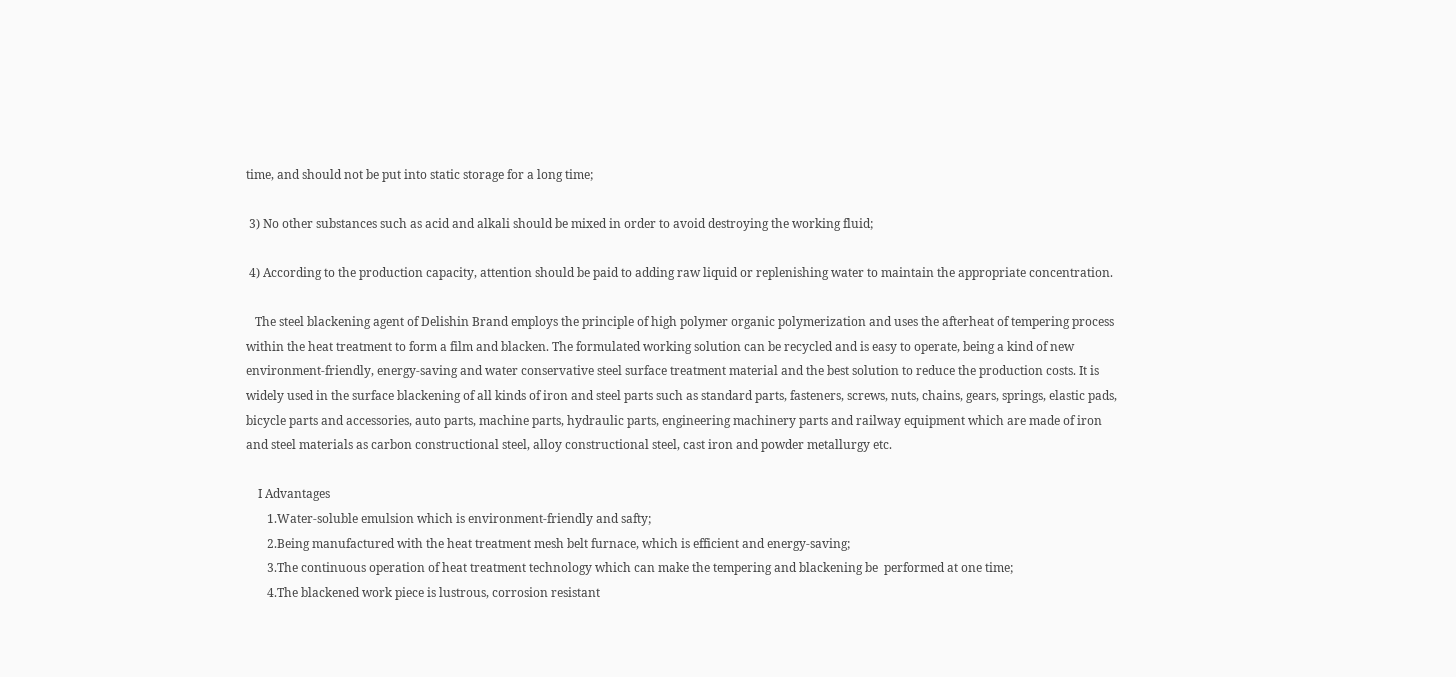time, and should not be put into static storage for a long time;

 3) No other substances such as acid and alkali should be mixed in order to avoid destroying the working fluid;

 4) According to the production capacity, attention should be paid to adding raw liquid or replenishing water to maintain the appropriate concentration.

   The steel blackening agent of Delishin Brand employs the principle of high polymer organic polymerization and uses the afterheat of tempering process within the heat treatment to form a film and blacken. The formulated working solution can be recycled and is easy to operate, being a kind of new environment-friendly, energy-saving and water conservative steel surface treatment material and the best solution to reduce the production costs. It is widely used in the surface blackening of all kinds of iron and steel parts such as standard parts, fasteners, screws, nuts, chains, gears, springs, elastic pads, bicycle parts and accessories, auto parts, machine parts, hydraulic parts, engineering machinery parts and railway equipment which are made of iron and steel materials as carbon constructional steel, alloy constructional steel, cast iron and powder metallurgy etc.

    I Advantages
       1.Water-soluble emulsion which is environment-friendly and safty;
       2.Being manufactured with the heat treatment mesh belt furnace, which is efficient and energy-saving;
       3.The continuous operation of heat treatment technology which can make the tempering and blackening be  performed at one time;
       4.The blackened work piece is lustrous, corrosion resistant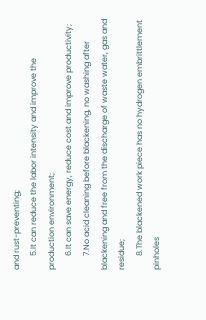and rust-preventing;
       5.It can reduce the labor intensity and improve the production environment;
       6.It can save energy, reduce cost and improve productivity;
       7.No acid cleaning before blackening, no washing after blackening and free from the discharge of waste water, gas and residue;
       8.The blackened work piece has no hydrogen embrittlement pinholes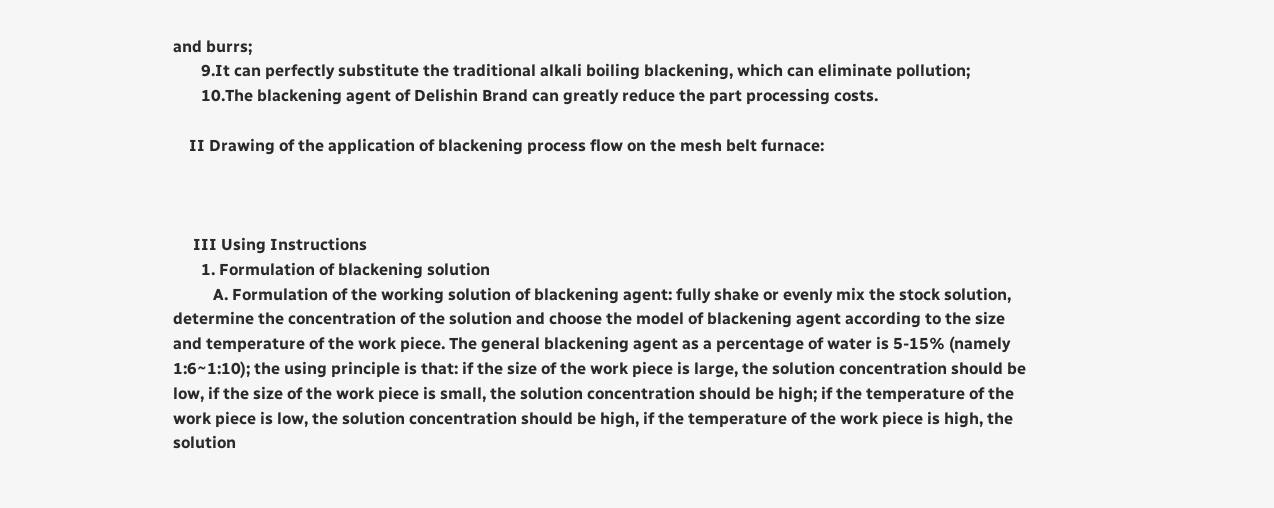and burrs;
       9.It can perfectly substitute the traditional alkali boiling blackening, which can eliminate pollution;
       10.The blackening agent of Delishin Brand can greatly reduce the part processing costs.

    II Drawing of the application of blackening process flow on the mesh belt furnace:



     III Using Instructions
       1. Formulation of blackening solution
          A. Formulation of the working solution of blackening agent: fully shake or evenly mix the stock solution, determine the concentration of the solution and choose the model of blackening agent according to the size and temperature of the work piece. The general blackening agent as a percentage of water is 5-15% (namely 1:6~1:10); the using principle is that: if the size of the work piece is large, the solution concentration should be low, if the size of the work piece is small, the solution concentration should be high; if the temperature of the work piece is low, the solution concentration should be high, if the temperature of the work piece is high, the solution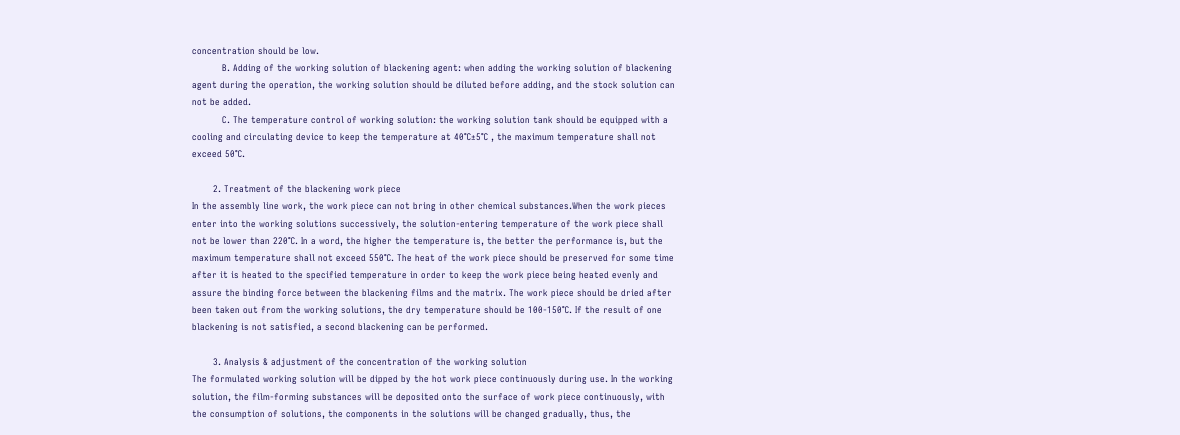concentration should be low.
          B. Adding of the working solution of blackening agent: when adding the working solution of blackening agent during the operation, the working solution should be diluted before adding, and the stock solution can not be added.
          C. The temperature control of working solution: the working solution tank should be equipped with a cooling and circulating device to keep the temperature at 40℃±5℃ , the maximum temperature shall not exceed 50℃.

       2. Treatment of the blackening work piece
In the assembly line work, the work piece can not bring in other chemical substances.When the work pieces enter into the working solutions successively, the solution-entering temperature of the work piece shall not be lower than 220℃. In a word, the higher the temperature is, the better the performance is, but the maximum temperature shall not exceed 550℃. The heat of the work piece should be preserved for some time after it is heated to the specified temperature in order to keep the work piece being heated evenly and assure the binding force between the blackening films and the matrix. The work piece should be dried after been taken out from the working solutions, the dry temperature should be 100-150℃. If the result of one blackening is not satisfied, a second blackening can be performed.

       3. Analysis & adjustment of the concentration of the working solution
The formulated working solution will be dipped by the hot work piece continuously during use. In the working solution, the film-forming substances will be deposited onto the surface of work piece continuously, with the consumption of solutions, the components in the solutions will be changed gradually, thus, the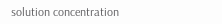solution concentration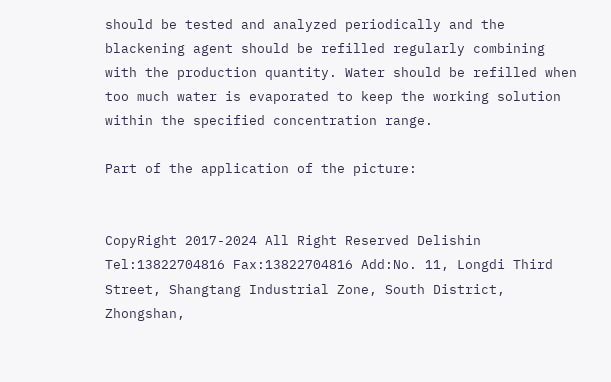should be tested and analyzed periodically and the blackening agent should be refilled regularly combining with the production quantity. Water should be refilled when too much water is evaporated to keep the working solution within the specified concentration range.

Part of the application of the picture:


CopyRight 2017-2024 All Right Reserved Delishin
Tel:13822704816 Fax:13822704816 Add:No. 11, Longdi Third Street, Shangtang Industrial Zone, South District, Zhongshan,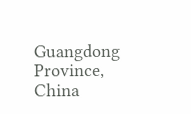Guangdong Province, China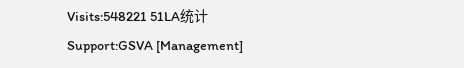Visits:548221 51LA统计Support:GSVA [Management]